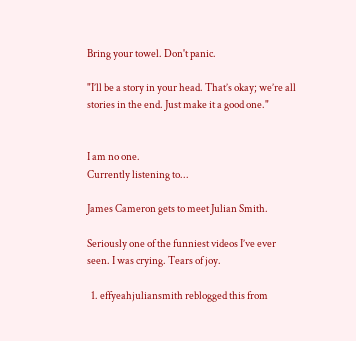Bring your towel. Don't panic.

"I’ll be a story in your head. That’s okay; we’re all stories in the end. Just make it a good one."


I am no one.
Currently listening to...

James Cameron gets to meet Julian Smith.

Seriously one of the funniest videos I’ve ever seen. I was crying. Tears of joy.

  1. effyeahjuliansmith reblogged this from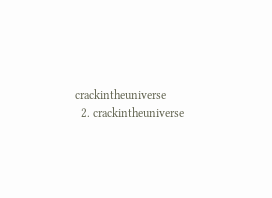crackintheuniverse
  2. crackintheuniverse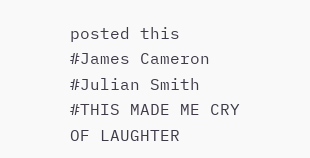posted this
#James Cameron #Julian Smith #THIS MADE ME CRY OF LAUGHTER